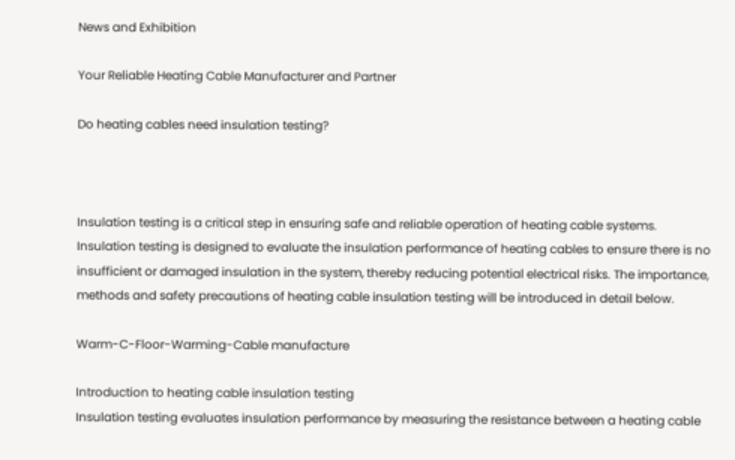News and Exhibition

Your Reliable Heating Cable Manufacturer and Partner

Do heating cables need insulation testing?



Insulation testing is a critical step in ensuring safe and reliable operation of heating cable systems. Insulation testing is designed to evaluate the insulation performance of heating cables to ensure there is no insufficient or damaged insulation in the system, thereby reducing potential electrical risks. The importance, methods and safety precautions of heating cable insulation testing will be introduced in detail below.

Warm-C-Floor-Warming-Cable manufacture

Introduction to heating cable insulation testing
Insulation testing evaluates insulation performance by measuring the resistance between a heating cable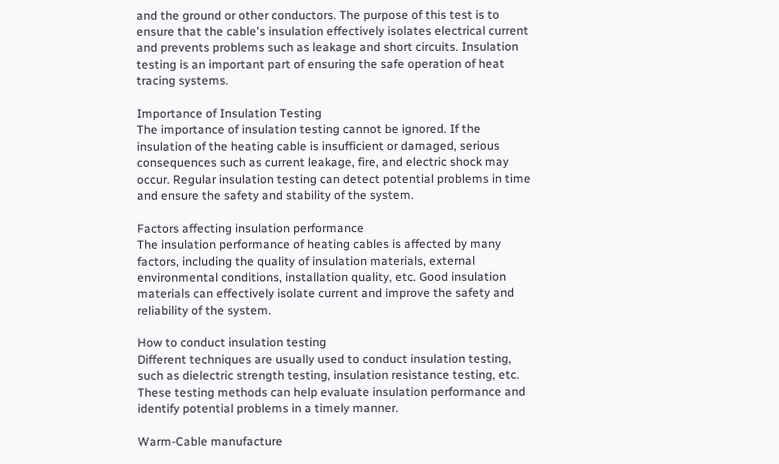and the ground or other conductors. The purpose of this test is to ensure that the cable's insulation effectively isolates electrical current and prevents problems such as leakage and short circuits. Insulation testing is an important part of ensuring the safe operation of heat tracing systems.

Importance of Insulation Testing
The importance of insulation testing cannot be ignored. If the insulation of the heating cable is insufficient or damaged, serious consequences such as current leakage, fire, and electric shock may occur. Regular insulation testing can detect potential problems in time and ensure the safety and stability of the system.

Factors affecting insulation performance
The insulation performance of heating cables is affected by many factors, including the quality of insulation materials, external environmental conditions, installation quality, etc. Good insulation materials can effectively isolate current and improve the safety and reliability of the system.

How to conduct insulation testing
Different techniques are usually used to conduct insulation testing, such as dielectric strength testing, insulation resistance testing, etc. These testing methods can help evaluate insulation performance and identify potential problems in a timely manner.

Warm-Cable manufacture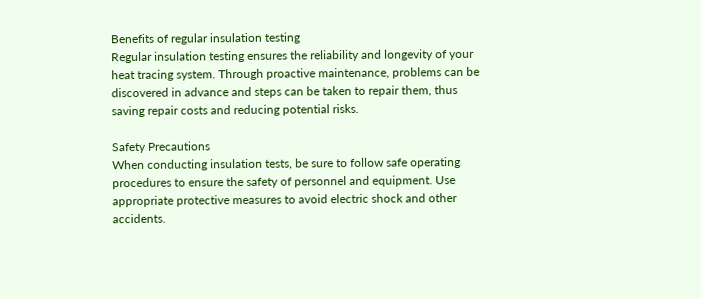Benefits of regular insulation testing
Regular insulation testing ensures the reliability and longevity of your heat tracing system. Through proactive maintenance, problems can be discovered in advance and steps can be taken to repair them, thus saving repair costs and reducing potential risks.

Safety Precautions
When conducting insulation tests, be sure to follow safe operating procedures to ensure the safety of personnel and equipment. Use appropriate protective measures to avoid electric shock and other accidents.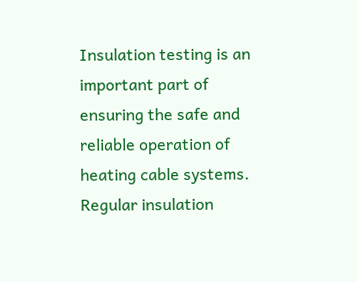Insulation testing is an important part of ensuring the safe and reliable operation of heating cable systems. Regular insulation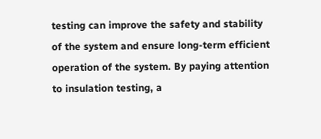testing can improve the safety and stability of the system and ensure long-term efficient operation of the system. By paying attention to insulation testing, a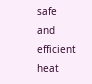safe and efficient heat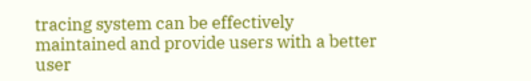tracing system can be effectively maintained and provide users with a better user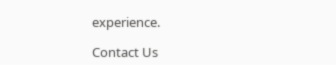experience.

Contact Us